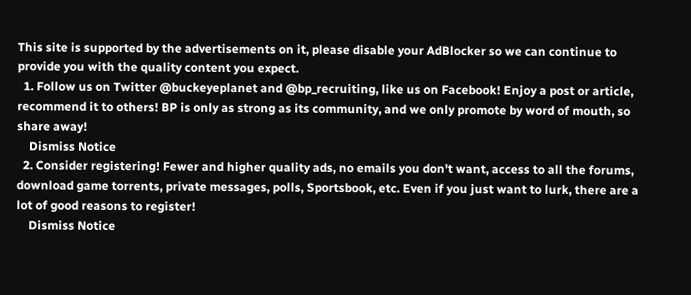This site is supported by the advertisements on it, please disable your AdBlocker so we can continue to provide you with the quality content you expect.
  1. Follow us on Twitter @buckeyeplanet and @bp_recruiting, like us on Facebook! Enjoy a post or article, recommend it to others! BP is only as strong as its community, and we only promote by word of mouth, so share away!
    Dismiss Notice
  2. Consider registering! Fewer and higher quality ads, no emails you don't want, access to all the forums, download game torrents, private messages, polls, Sportsbook, etc. Even if you just want to lurk, there are a lot of good reasons to register!
    Dismiss Notice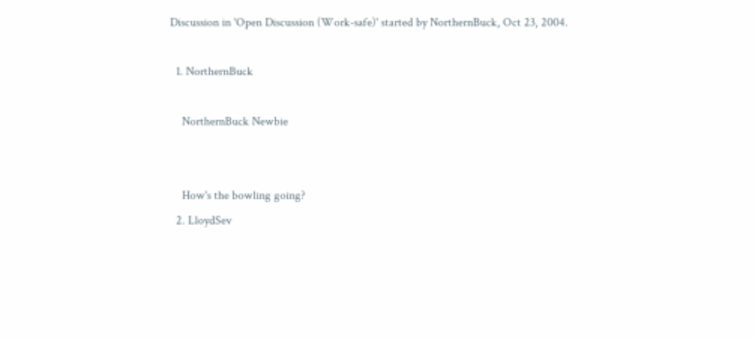Discussion in 'Open Discussion (Work-safe)' started by NorthernBuck, Oct 23, 2004.

  1. NorthernBuck

    NorthernBuck Newbie


    How's the bowling going?
  2. LloydSev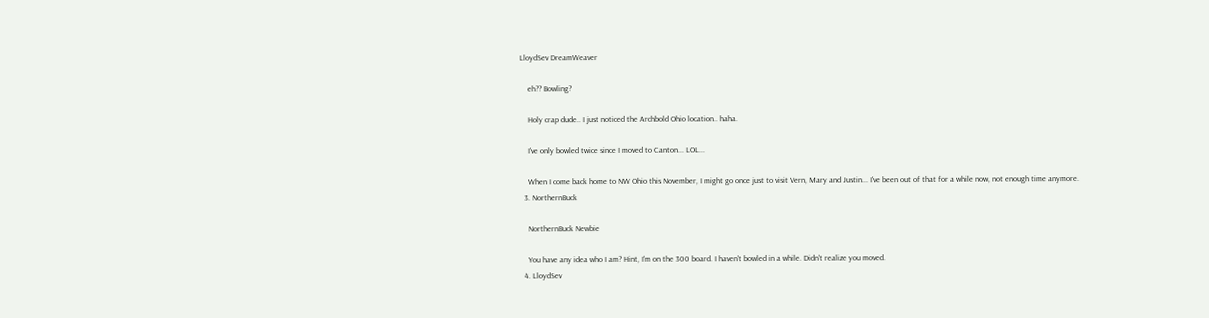LloydSev DreamWeaver

    eh?? Bowling?

    Holy crap dude.. I just noticed the Archbold Ohio location.. haha.

    I've only bowled twice since I moved to Canton... LOL...

    When I come back home to NW Ohio this November, I might go once just to visit Vern, Mary and Justin... I've been out of that for a while now, not enough time anymore.
  3. NorthernBuck

    NorthernBuck Newbie

    You have any idea who I am? Hint, I'm on the 300 board. I haven't bowled in a while. Didn't realize you moved.
  4. LloydSev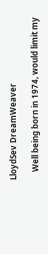LloydSev DreamWeaver

    Well being born in 1974, would limit my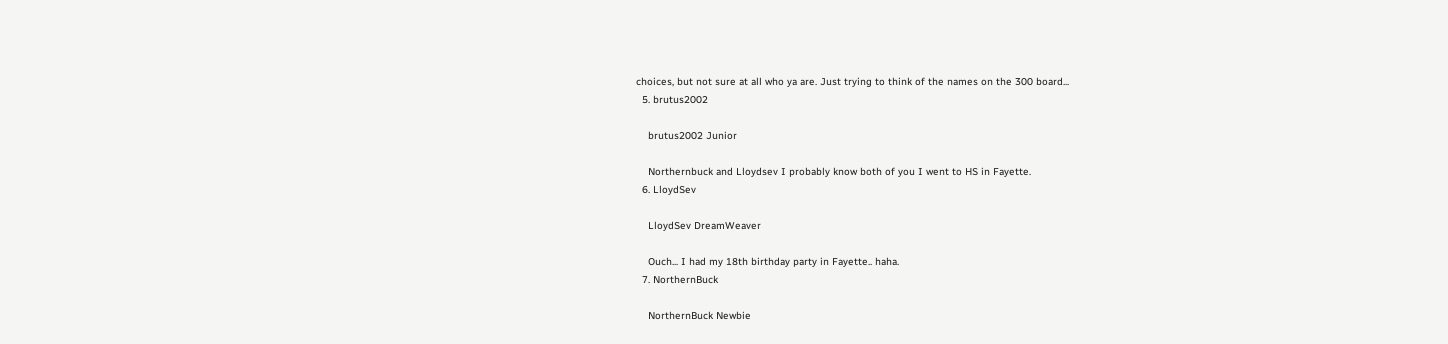choices, but not sure at all who ya are. Just trying to think of the names on the 300 board...
  5. brutus2002

    brutus2002 Junior

    Northernbuck and Lloydsev I probably know both of you I went to HS in Fayette.
  6. LloydSev

    LloydSev DreamWeaver

    Ouch... I had my 18th birthday party in Fayette.. haha.
  7. NorthernBuck

    NorthernBuck Newbie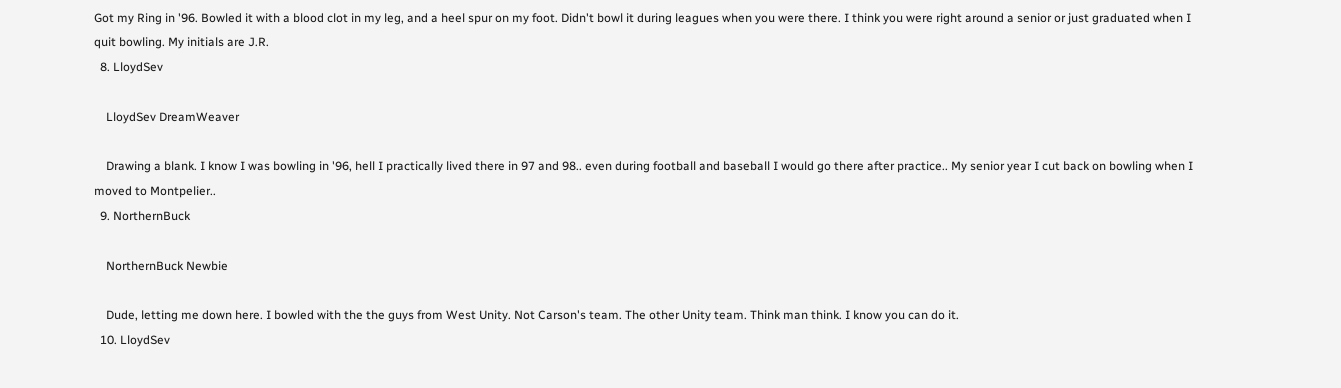Got my Ring in '96. Bowled it with a blood clot in my leg, and a heel spur on my foot. Didn't bowl it during leagues when you were there. I think you were right around a senior or just graduated when I quit bowling. My initials are J.R.
  8. LloydSev

    LloydSev DreamWeaver

    Drawing a blank. I know I was bowling in '96, hell I practically lived there in 97 and 98.. even during football and baseball I would go there after practice.. My senior year I cut back on bowling when I moved to Montpelier..
  9. NorthernBuck

    NorthernBuck Newbie

    Dude, letting me down here. I bowled with the the guys from West Unity. Not Carson's team. The other Unity team. Think man think. I know you can do it.
  10. LloydSev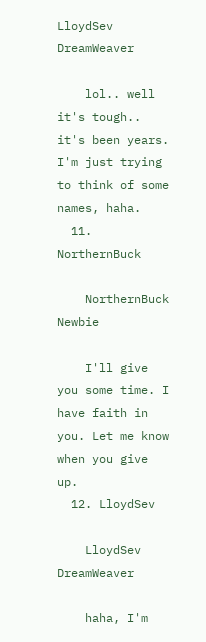LloydSev DreamWeaver

    lol.. well it's tough.. it's been years. I'm just trying to think of some names, haha.
  11. NorthernBuck

    NorthernBuck Newbie

    I'll give you some time. I have faith in you. Let me know when you give up.
  12. LloydSev

    LloydSev DreamWeaver

    haha, I'm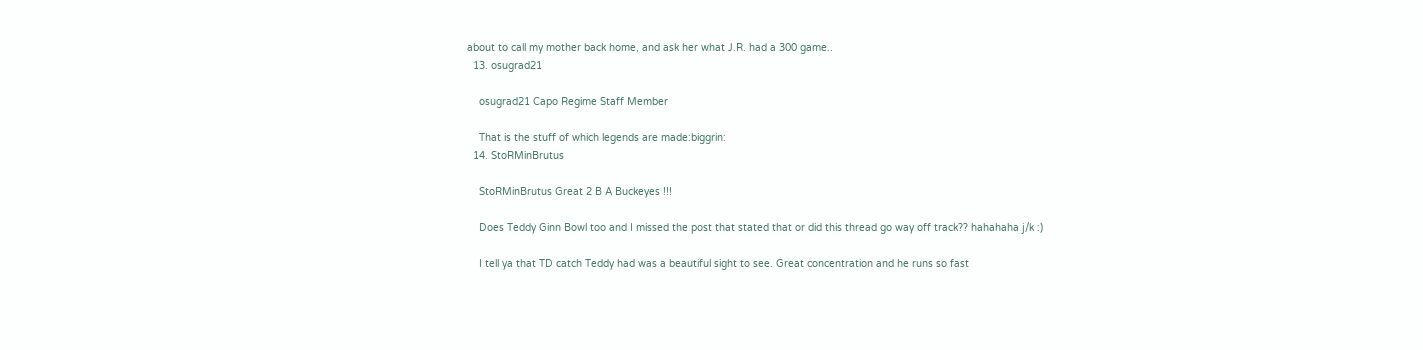about to call my mother back home, and ask her what J.R. had a 300 game..
  13. osugrad21

    osugrad21 Capo Regime Staff Member

    That is the stuff of which legends are made:biggrin:
  14. StoRMinBrutus

    StoRMinBrutus Great 2 B A Buckeyes !!!

    Does Teddy Ginn Bowl too and I missed the post that stated that or did this thread go way off track?? hahahaha j/k :)

    I tell ya that TD catch Teddy had was a beautiful sight to see. Great concentration and he runs so fast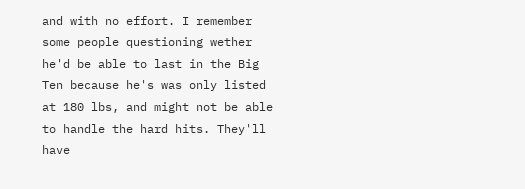and with no effort. I remember some people questioning wether he'd be able to last in the Big Ten because he's was only listed at 180 lbs, and might not be able to handle the hard hits. They'll have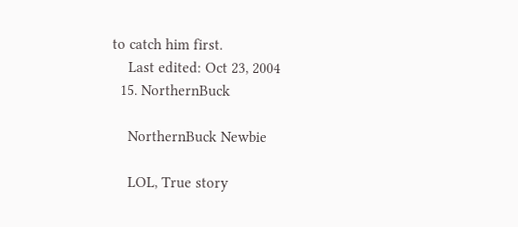to catch him first.
    Last edited: Oct 23, 2004
  15. NorthernBuck

    NorthernBuck Newbie

    LOL, True story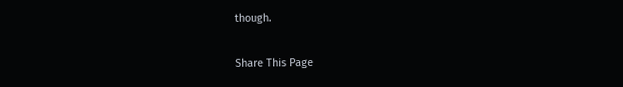though.

Share This Page